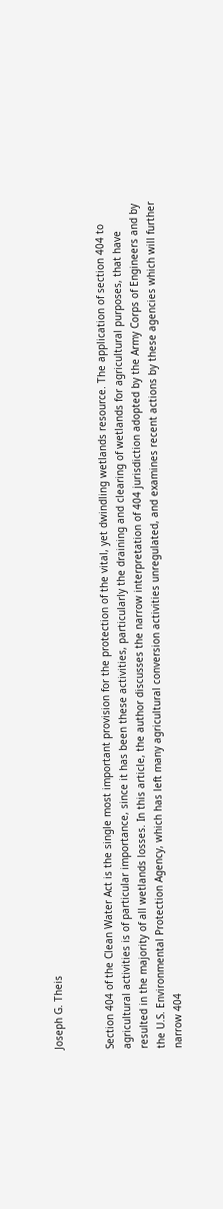Joseph G. Theis


Section 404 of the Clean Water Act is the single most important provision for the protection of the vital, yet dwindling wetlands resource. The application of section 404 to agricultural activities is of particular importance, since it has been these activities, particularly the draining and clearing of wetlands for agricultural purposes, that have resulted in the majority of all wetlands losses. In this article, the author discusses the narrow interpretation of 404 jurisdiction adopted by the Army Corps of Engineers and by the U.S. Environmental Protection Agency, which has left many agricultural conversion activities unregulated, and examines recent actions by these agencies which will further narrow 404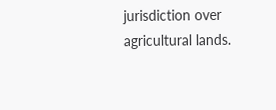jurisdiction over agricultural lands.